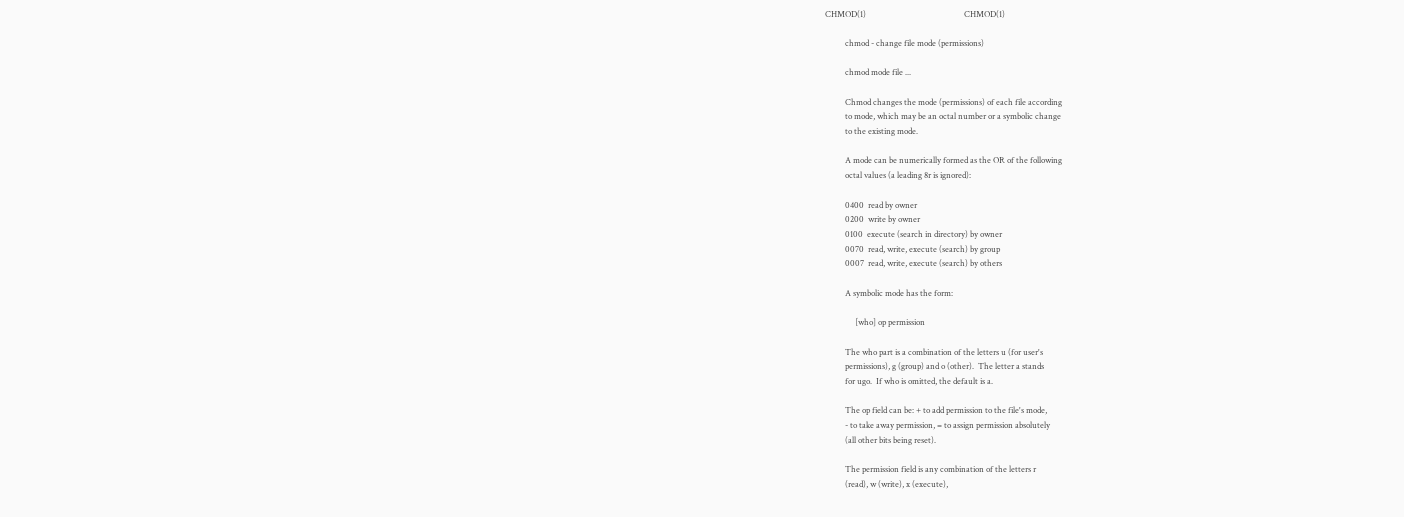CHMOD(1)                                                 CHMOD(1)

          chmod - change file mode (permissions)

          chmod mode file ...

          Chmod changes the mode (permissions) of each file according
          to mode, which may be an octal number or a symbolic change
          to the existing mode.

          A mode can be numerically formed as the OR of the following
          octal values (a leading 8r is ignored):

          0400  read by owner
          0200  write by owner
          0100  execute (search in directory) by owner
          0070  read, write, execute (search) by group
          0007  read, write, execute (search) by others

          A symbolic mode has the form:

               [who] op permission

          The who part is a combination of the letters u (for user's
          permissions), g (group) and o (other).  The letter a stands
          for ugo.  If who is omitted, the default is a.

          The op field can be: + to add permission to the file's mode,
          - to take away permission, = to assign permission absolutely
          (all other bits being reset).

          The permission field is any combination of the letters r
          (read), w (write), x (execute),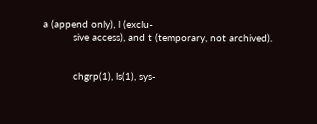a (append only), l (exclu-
          sive access), and t (temporary, not archived).


          chgrp(1), ls(1), sys-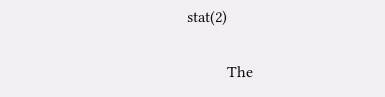stat(2)

          The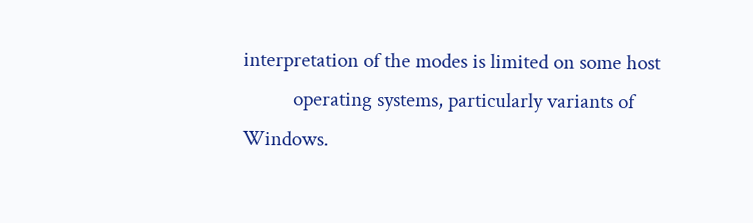interpretation of the modes is limited on some host
          operating systems, particularly variants of Windows.